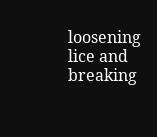loosening lice and breaking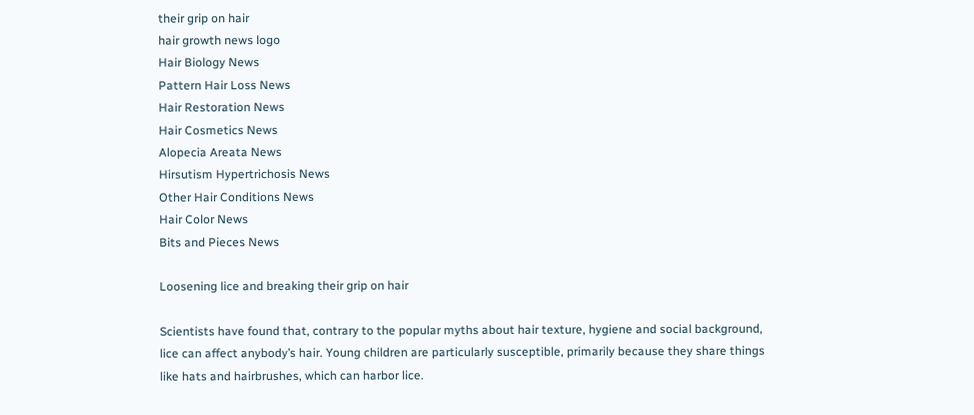their grip on hair
hair growth news logo
Hair Biology News
Pattern Hair Loss News
Hair Restoration News
Hair Cosmetics News
Alopecia Areata News
Hirsutism Hypertrichosis News
Other Hair Conditions News
Hair Color News
Bits and Pieces News

Loosening lice and breaking their grip on hair

Scientists have found that, contrary to the popular myths about hair texture, hygiene and social background, lice can affect anybody’s hair. Young children are particularly susceptible, primarily because they share things like hats and hairbrushes, which can harbor lice.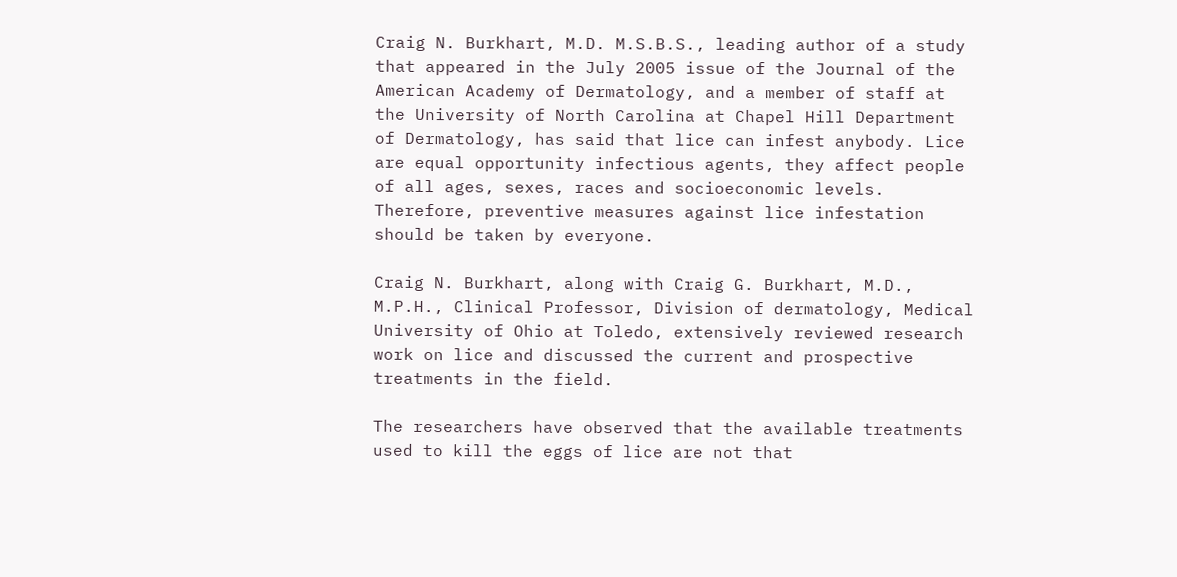Craig N. Burkhart, M.D. M.S.B.S., leading author of a study that appeared in the July 2005 issue of the Journal of the American Academy of Dermatology, and a member of staff at the University of North Carolina at Chapel Hill Department of Dermatology, has said that lice can infest anybody. Lice are equal opportunity infectious agents, they affect people of all ages, sexes, races and socioeconomic levels. Therefore, preventive measures against lice infestation should be taken by everyone.

Craig N. Burkhart, along with Craig G. Burkhart, M.D., M.P.H., Clinical Professor, Division of dermatology, Medical University of Ohio at Toledo, extensively reviewed research work on lice and discussed the current and prospective treatments in the field.

The researchers have observed that the available treatments used to kill the eggs of lice are not that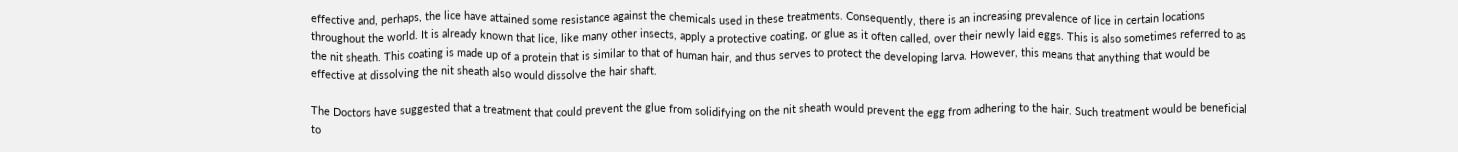effective and, perhaps, the lice have attained some resistance against the chemicals used in these treatments. Consequently, there is an increasing prevalence of lice in certain locations throughout the world. It is already known that lice, like many other insects, apply a protective coating, or glue as it often called, over their newly laid eggs. This is also sometimes referred to as the nit sheath. This coating is made up of a protein that is similar to that of human hair, and thus serves to protect the developing larva. However, this means that anything that would be effective at dissolving the nit sheath also would dissolve the hair shaft.

The Doctors have suggested that a treatment that could prevent the glue from solidifying on the nit sheath would prevent the egg from adhering to the hair. Such treatment would be beneficial to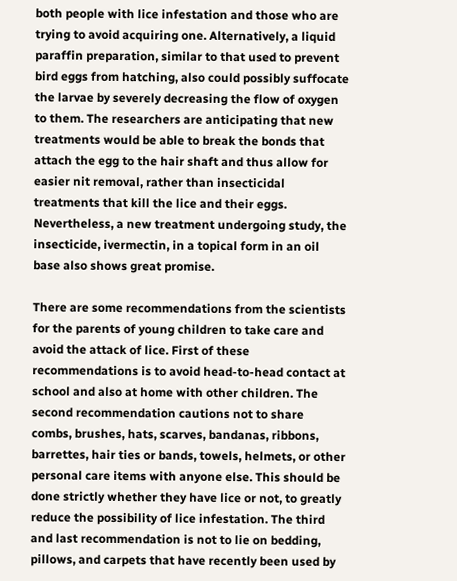both people with lice infestation and those who are trying to avoid acquiring one. Alternatively, a liquid paraffin preparation, similar to that used to prevent bird eggs from hatching, also could possibly suffocate the larvae by severely decreasing the flow of oxygen to them. The researchers are anticipating that new treatments would be able to break the bonds that attach the egg to the hair shaft and thus allow for easier nit removal, rather than insecticidal treatments that kill the lice and their eggs. Nevertheless, a new treatment undergoing study, the insecticide, ivermectin, in a topical form in an oil base also shows great promise.

There are some recommendations from the scientists for the parents of young children to take care and avoid the attack of lice. First of these recommendations is to avoid head-to-head contact at school and also at home with other children. The second recommendation cautions not to share combs, brushes, hats, scarves, bandanas, ribbons, barrettes, hair ties or bands, towels, helmets, or other personal care items with anyone else. This should be done strictly whether they have lice or not, to greatly reduce the possibility of lice infestation. The third and last recommendation is not to lie on bedding, pillows, and carpets that have recently been used by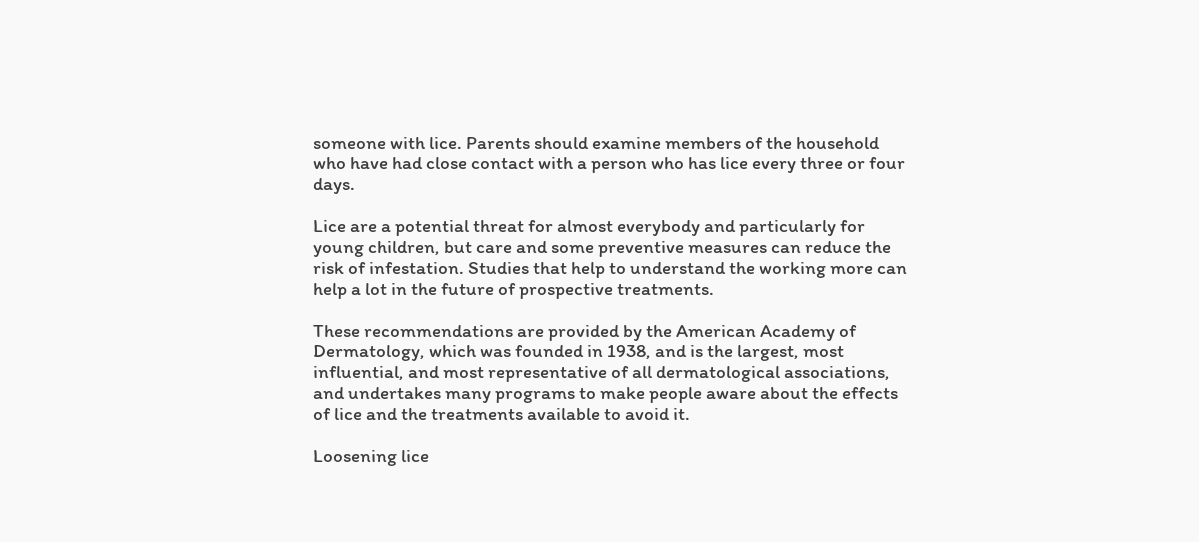someone with lice. Parents should examine members of the household who have had close contact with a person who has lice every three or four days.

Lice are a potential threat for almost everybody and particularly for young children, but care and some preventive measures can reduce the risk of infestation. Studies that help to understand the working more can help a lot in the future of prospective treatments.

These recommendations are provided by the American Academy of Dermatology, which was founded in 1938, and is the largest, most influential, and most representative of all dermatological associations, and undertakes many programs to make people aware about the effects of lice and the treatments available to avoid it.

Loosening lice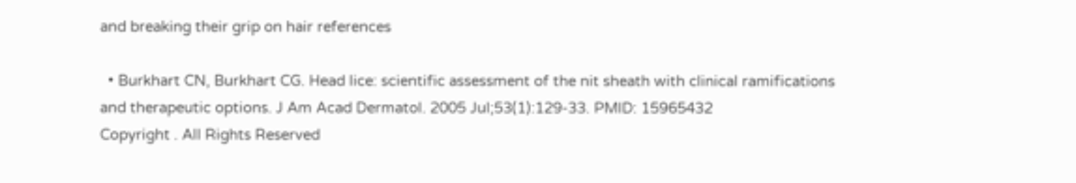and breaking their grip on hair references

  • Burkhart CN, Burkhart CG. Head lice: scientific assessment of the nit sheath with clinical ramifications and therapeutic options. J Am Acad Dermatol. 2005 Jul;53(1):129-33. PMID: 15965432
Copyright . All Rights Reserved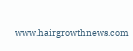www.hairgrowthnews.com